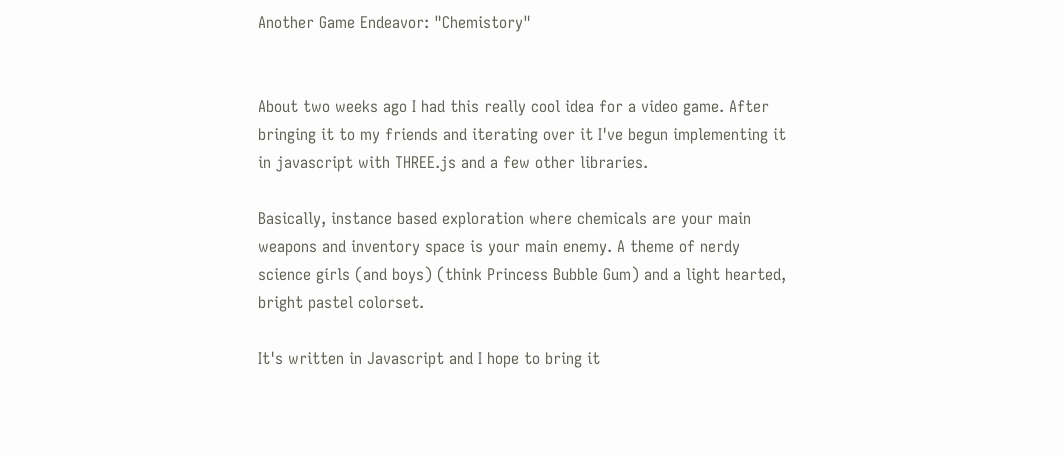Another Game Endeavor: "Chemistory"


About two weeks ago I had this really cool idea for a video game. After bringing it to my friends and iterating over it I've begun implementing it in javascript with THREE.js and a few other libraries.

Basically, instance based exploration where chemicals are your main weapons and inventory space is your main enemy. A theme of nerdy science girls (and boys) (think Princess Bubble Gum) and a light hearted, bright pastel colorset.

It's written in Javascript and I hope to bring it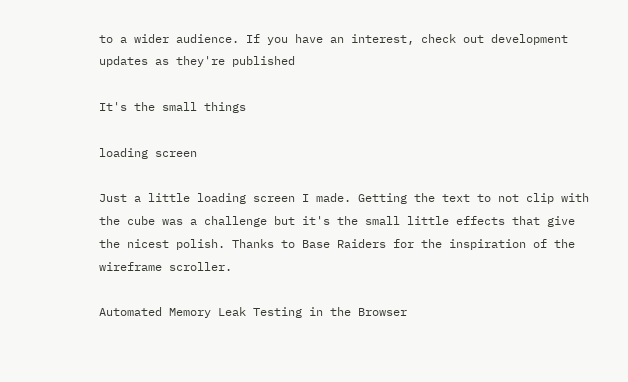to a wider audience. If you have an interest, check out development updates as they're published

It's the small things

loading screen

Just a little loading screen I made. Getting the text to not clip with the cube was a challenge but it's the small little effects that give the nicest polish. Thanks to Base Raiders for the inspiration of the wireframe scroller.

Automated Memory Leak Testing in the Browser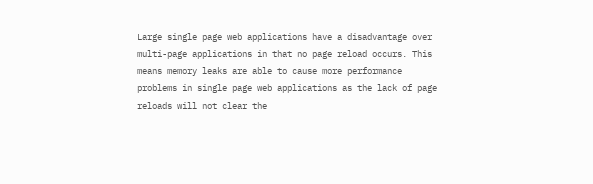Large single page web applications have a disadvantage over multi-page applications in that no page reload occurs. This means memory leaks are able to cause more performance problems in single page web applications as the lack of page reloads will not clear the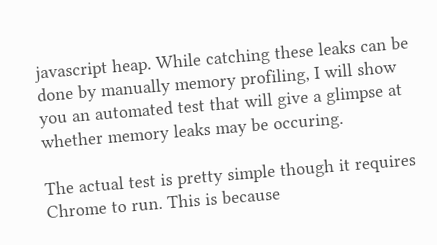javascript heap. While catching these leaks can be done by manually memory profiling, I will show you an automated test that will give a glimpse at whether memory leaks may be occuring.

The actual test is pretty simple though it requires Chrome to run. This is because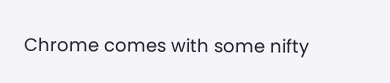Chrome comes with some nifty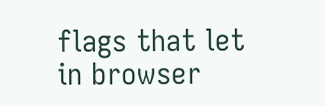flags that let in browser